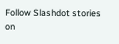Follow Slashdot stories on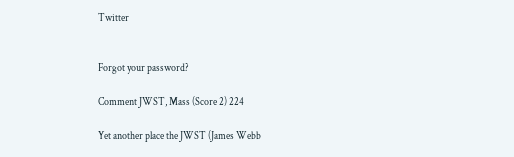Twitter


Forgot your password?

Comment JWST, Mass (Score 2) 224

Yet another place the JWST (James Webb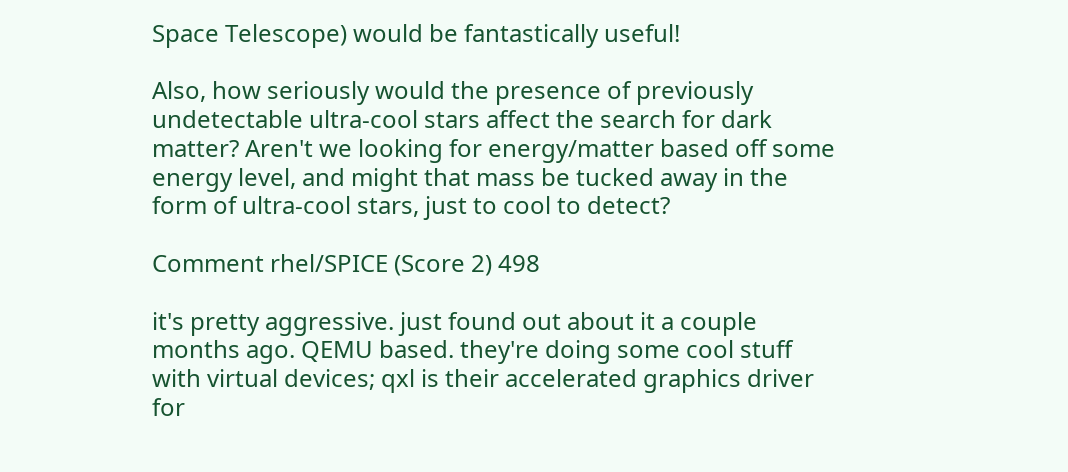Space Telescope) would be fantastically useful!

Also, how seriously would the presence of previously undetectable ultra-cool stars affect the search for dark matter? Aren't we looking for energy/matter based off some energy level, and might that mass be tucked away in the form of ultra-cool stars, just to cool to detect?

Comment rhel/SPICE (Score 2) 498

it's pretty aggressive. just found out about it a couple months ago. QEMU based. they're doing some cool stuff with virtual devices; qxl is their accelerated graphics driver for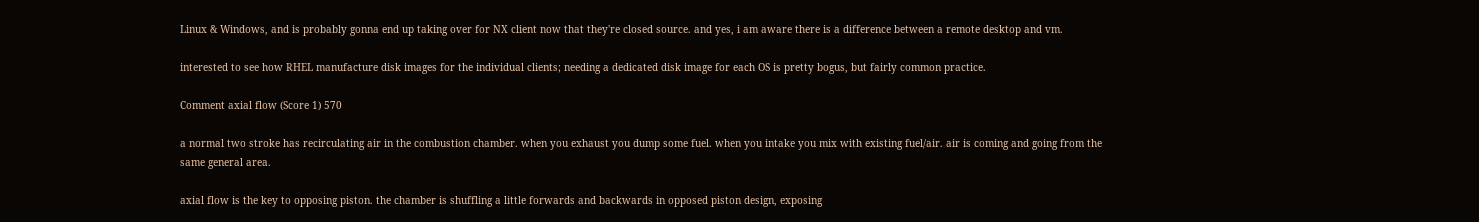Linux & Windows, and is probably gonna end up taking over for NX client now that they're closed source. and yes, i am aware there is a difference between a remote desktop and vm.

interested to see how RHEL manufacture disk images for the individual clients; needing a dedicated disk image for each OS is pretty bogus, but fairly common practice.

Comment axial flow (Score 1) 570

a normal two stroke has recirculating air in the combustion chamber. when you exhaust you dump some fuel. when you intake you mix with existing fuel/air. air is coming and going from the same general area.

axial flow is the key to opposing piston. the chamber is shuffling a little forwards and backwards in opposed piston design, exposing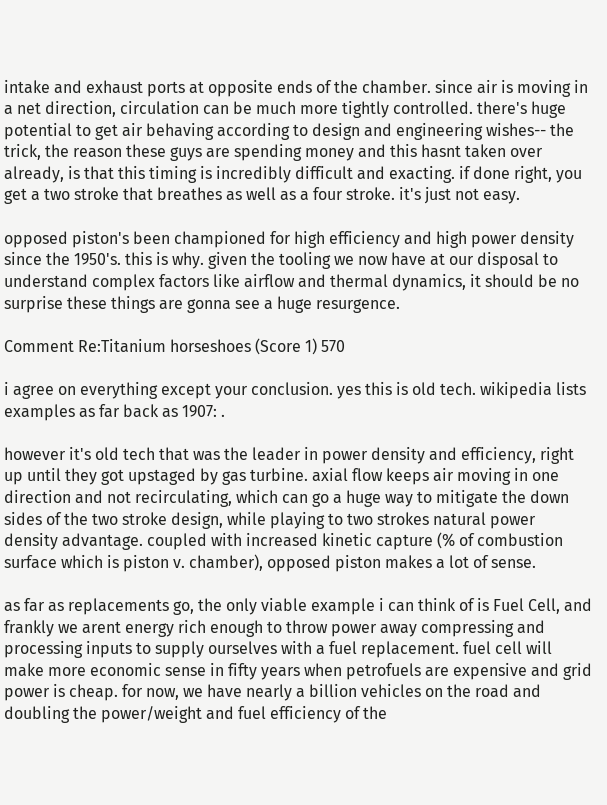intake and exhaust ports at opposite ends of the chamber. since air is moving in a net direction, circulation can be much more tightly controlled. there's huge potential to get air behaving according to design and engineering wishes-- the trick, the reason these guys are spending money and this hasnt taken over already, is that this timing is incredibly difficult and exacting. if done right, you get a two stroke that breathes as well as a four stroke. it's just not easy.

opposed piston's been championed for high efficiency and high power density since the 1950's. this is why. given the tooling we now have at our disposal to understand complex factors like airflow and thermal dynamics, it should be no surprise these things are gonna see a huge resurgence.

Comment Re:Titanium horseshoes (Score 1) 570

i agree on everything except your conclusion. yes this is old tech. wikipedia lists examples as far back as 1907: .

however it's old tech that was the leader in power density and efficiency, right up until they got upstaged by gas turbine. axial flow keeps air moving in one direction and not recirculating, which can go a huge way to mitigate the down sides of the two stroke design, while playing to two strokes natural power density advantage. coupled with increased kinetic capture (% of combustion surface which is piston v. chamber), opposed piston makes a lot of sense.

as far as replacements go, the only viable example i can think of is Fuel Cell, and frankly we arent energy rich enough to throw power away compressing and processing inputs to supply ourselves with a fuel replacement. fuel cell will make more economic sense in fifty years when petrofuels are expensive and grid power is cheap. for now, we have nearly a billion vehicles on the road and doubling the power/weight and fuel efficiency of the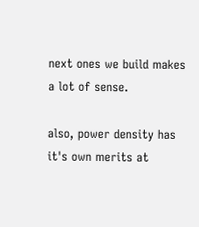next ones we build makes a lot of sense.

also, power density has it's own merits at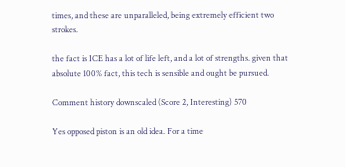times, and these are unparalleled, being extremely efficient two strokes.

the fact is ICE has a lot of life left, and a lot of strengths. given that absolute 100% fact, this tech is sensible and ought be pursued.

Comment history downscaled (Score 2, Interesting) 570

Yes opposed piston is an old idea. For a time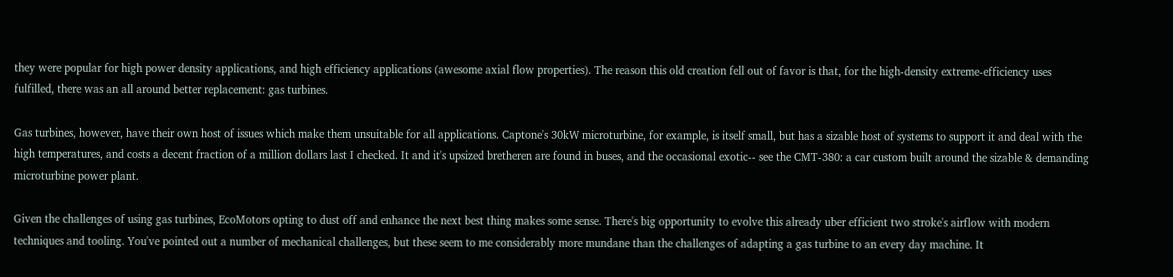they were popular for high power density applications, and high efficiency applications (awesome axial flow properties). The reason this old creation fell out of favor is that, for the high-density extreme-efficiency uses fulfilled, there was an all around better replacement: gas turbines.

Gas turbines, however, have their own host of issues which make them unsuitable for all applications. Captone's 30kW microturbine, for example, is itself small, but has a sizable host of systems to support it and deal with the high temperatures, and costs a decent fraction of a million dollars last I checked. It and it's upsized bretheren are found in buses, and the occasional exotic-- see the CMT-380: a car custom built around the sizable & demanding microturbine power plant.

Given the challenges of using gas turbines, EcoMotors opting to dust off and enhance the next best thing makes some sense. There's big opportunity to evolve this already uber efficient two stroke's airflow with modern techniques and tooling. You've pointed out a number of mechanical challenges, but these seem to me considerably more mundane than the challenges of adapting a gas turbine to an every day machine. It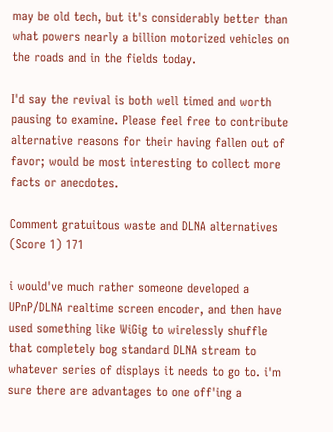may be old tech, but it's considerably better than what powers nearly a billion motorized vehicles on the roads and in the fields today.

I'd say the revival is both well timed and worth pausing to examine. Please feel free to contribute alternative reasons for their having fallen out of favor; would be most interesting to collect more facts or anecdotes.

Comment gratuitous waste and DLNA alternatives (Score 1) 171

i would've much rather someone developed a UPnP/DLNA realtime screen encoder, and then have used something like WiGig to wirelessly shuffle that completely bog standard DLNA stream to whatever series of displays it needs to go to. i'm sure there are advantages to one off'ing a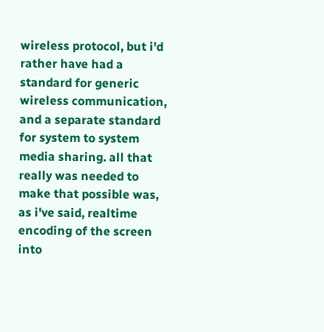wireless protocol, but i'd rather have had a standard for generic wireless communication, and a separate standard for system to system media sharing. all that really was needed to make that possible was, as i've said, realtime encoding of the screen into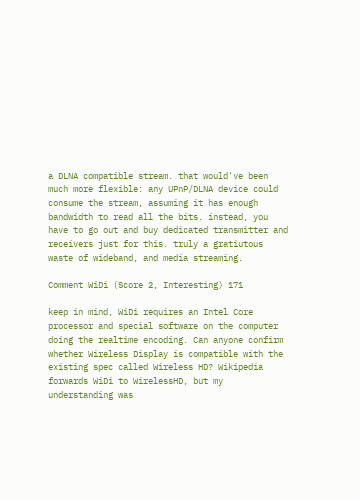a DLNA compatible stream. that would've been much more flexible: any UPnP/DLNA device could consume the stream, assuming it has enough bandwidth to read all the bits. instead, you have to go out and buy dedicated transmitter and receivers just for this. truly a gratiutous waste of wideband, and media streaming.

Comment WiDi (Score 2, Interesting) 171

keep in mind, WiDi requires an Intel Core processor and special software on the computer doing the realtime encoding. Can anyone confirm whether Wireless Display is compatible with the existing spec called Wireless HD? Wikipedia forwards WiDi to WirelessHD, but my understanding was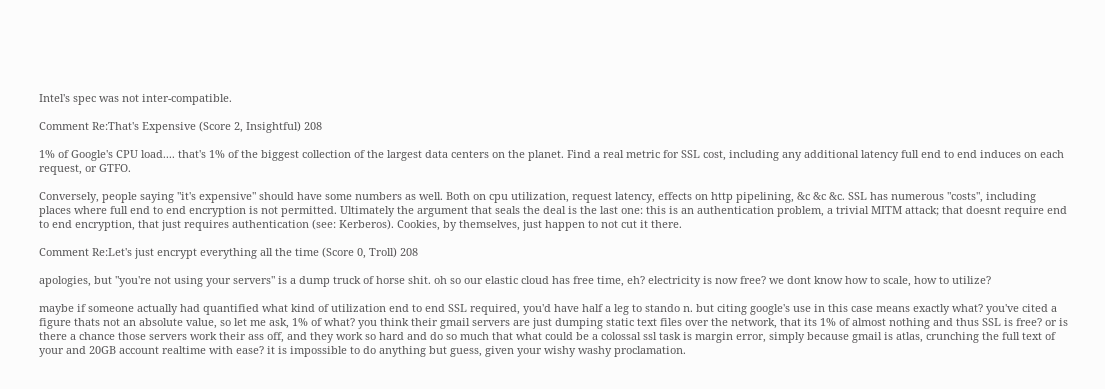Intel's spec was not inter-compatible.

Comment Re:That's Expensive (Score 2, Insightful) 208

1% of Google's CPU load.... that's 1% of the biggest collection of the largest data centers on the planet. Find a real metric for SSL cost, including any additional latency full end to end induces on each request, or GTFO.

Conversely, people saying "it's expensive" should have some numbers as well. Both on cpu utilization, request latency, effects on http pipelining, &c &c &c. SSL has numerous "costs", including places where full end to end encryption is not permitted. Ultimately the argument that seals the deal is the last one: this is an authentication problem, a trivial MITM attack; that doesnt require end to end encryption, that just requires authentication (see: Kerberos). Cookies, by themselves, just happen to not cut it there.

Comment Re:Let's just encrypt everything all the time (Score 0, Troll) 208

apologies, but "you're not using your servers" is a dump truck of horse shit. oh so our elastic cloud has free time, eh? electricity is now free? we dont know how to scale, how to utilize?

maybe if someone actually had quantified what kind of utilization end to end SSL required, you'd have half a leg to stando n. but citing google's use in this case means exactly what? you've cited a figure thats not an absolute value, so let me ask, 1% of what? you think their gmail servers are just dumping static text files over the network, that its 1% of almost nothing and thus SSL is free? or is there a chance those servers work their ass off, and they work so hard and do so much that what could be a colossal ssl task is margin error, simply because gmail is atlas, crunching the full text of your and 20GB account realtime with ease? it is impossible to do anything but guess, given your wishy washy proclamation.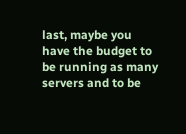last, maybe you have the budget to be running as many servers and to be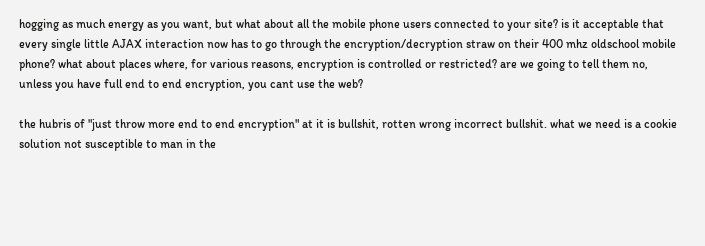hogging as much energy as you want, but what about all the mobile phone users connected to your site? is it acceptable that every single little AJAX interaction now has to go through the encryption/decryption straw on their 400 mhz oldschool mobile phone? what about places where, for various reasons, encryption is controlled or restricted? are we going to tell them no, unless you have full end to end encryption, you cant use the web?

the hubris of "just throw more end to end encryption" at it is bullshit, rotten wrong incorrect bullshit. what we need is a cookie solution not susceptible to man in the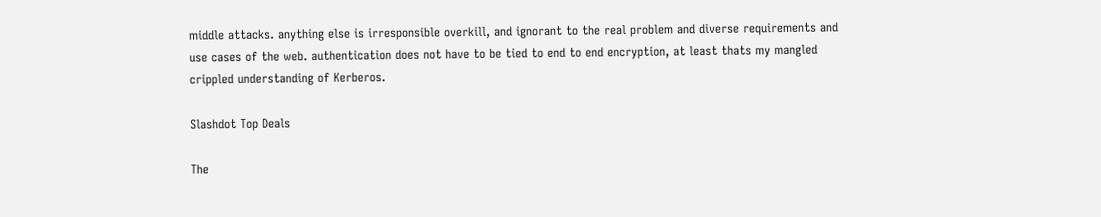middle attacks. anything else is irresponsible overkill, and ignorant to the real problem and diverse requirements and use cases of the web. authentication does not have to be tied to end to end encryption, at least thats my mangled crippled understanding of Kerberos.

Slashdot Top Deals

The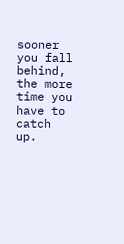sooner you fall behind, the more time you have to catch up.